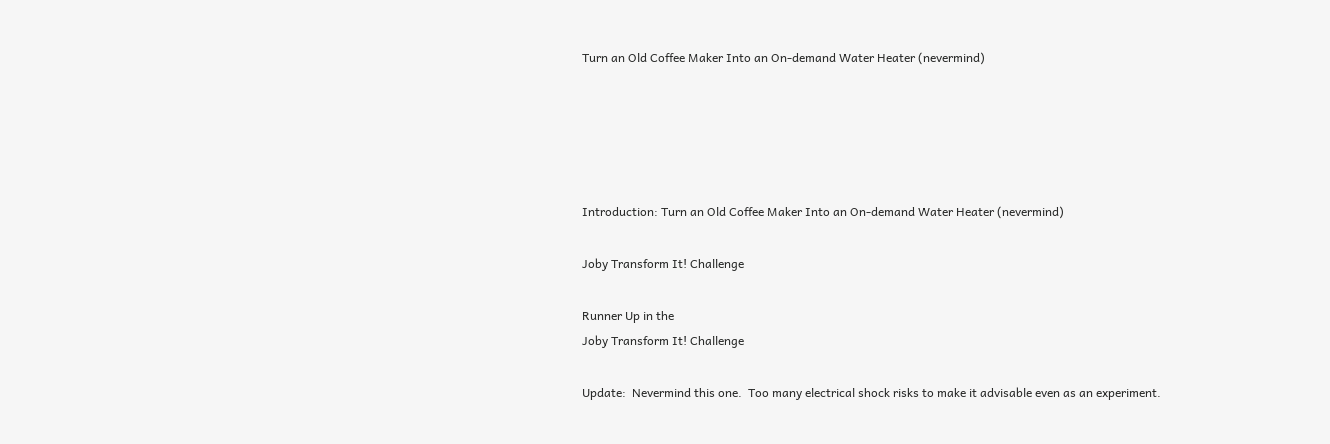Turn an Old Coffee Maker Into an On-demand Water Heater (nevermind)





Introduction: Turn an Old Coffee Maker Into an On-demand Water Heater (nevermind)

Joby Transform It! Challenge

Runner Up in the
Joby Transform It! Challenge

Update:  Nevermind this one.  Too many electrical shock risks to make it advisable even as an experiment.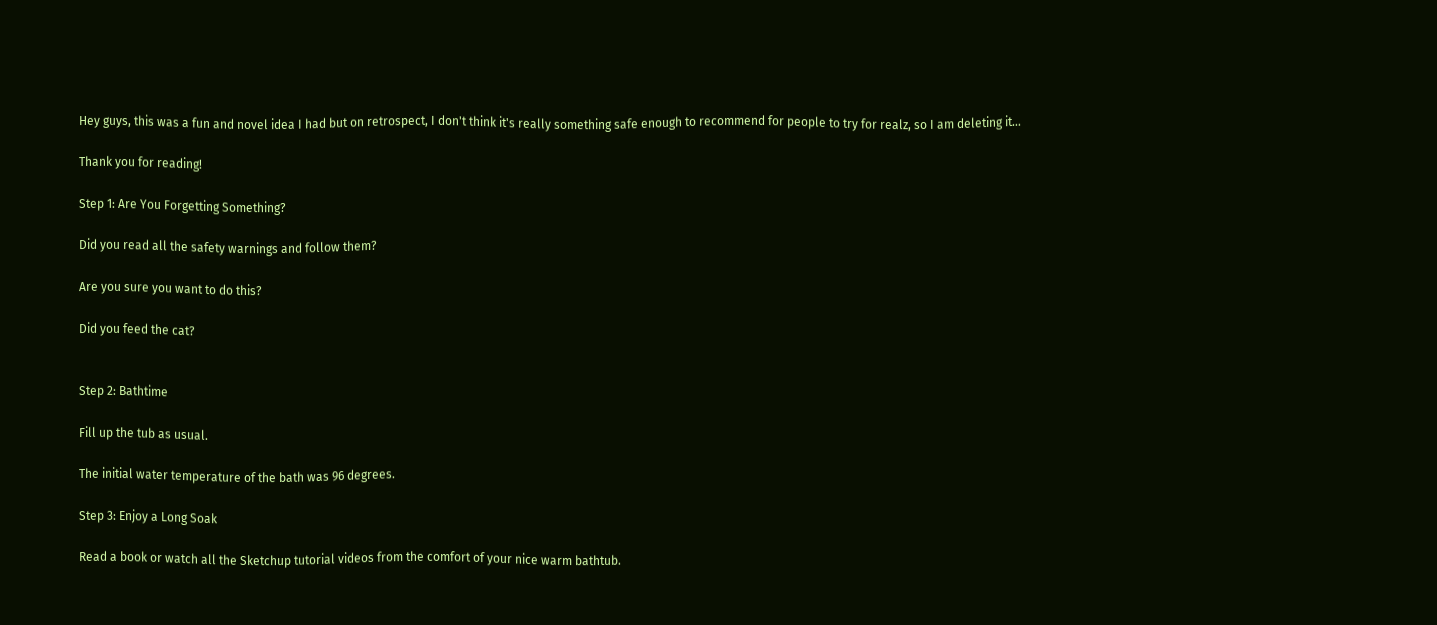Hey guys, this was a fun and novel idea I had but on retrospect, I don't think it's really something safe enough to recommend for people to try for realz, so I am deleting it...

Thank you for reading!

Step 1: Are You Forgetting Something?

Did you read all the safety warnings and follow them?

Are you sure you want to do this?

Did you feed the cat?


Step 2: Bathtime

Fill up the tub as usual.

The initial water temperature of the bath was 96 degrees.

Step 3: Enjoy a Long Soak

Read a book or watch all the Sketchup tutorial videos from the comfort of your nice warm bathtub.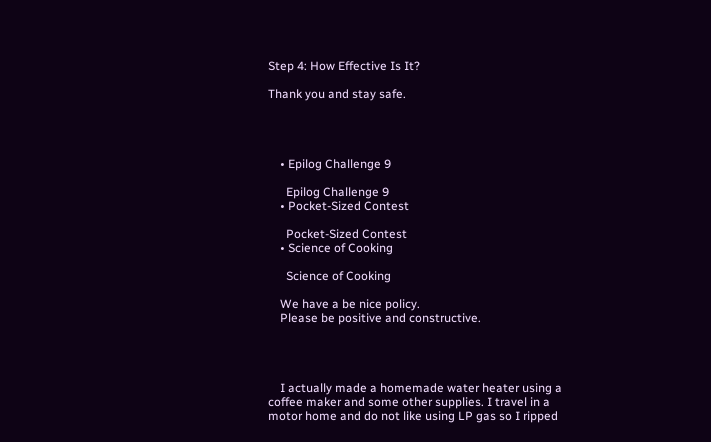Step 4: How Effective Is It?

Thank you and stay safe.




    • Epilog Challenge 9

      Epilog Challenge 9
    • Pocket-Sized Contest

      Pocket-Sized Contest
    • Science of Cooking

      Science of Cooking

    We have a be nice policy.
    Please be positive and constructive.




    I actually made a homemade water heater using a coffee maker and some other supplies. I travel in a motor home and do not like using LP gas so I ripped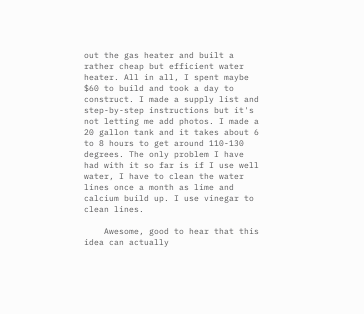out the gas heater and built a rather cheap but efficient water heater. All in all, I spent maybe $60 to build and took a day to construct. I made a supply list and step-by-step instructions but it's not letting me add photos. I made a 20 gallon tank and it takes about 6 to 8 hours to get around 110-130 degrees. The only problem I have had with it so far is if I use well water, I have to clean the water lines once a month as lime and calcium build up. I use vinegar to clean lines.

    Awesome, good to hear that this idea can actually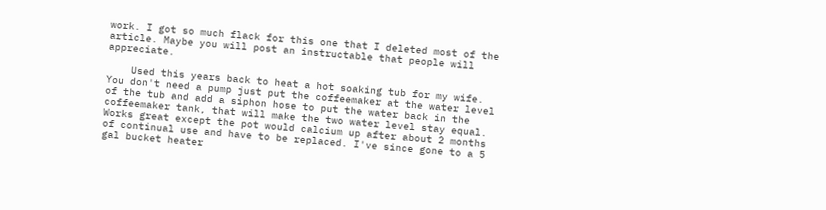work. I got so much flack for this one that I deleted most of the article. Maybe you will post an instructable that people will appreciate.

    Used this years back to heat a hot soaking tub for my wife. You don't need a pump just put the coffeemaker at the water level of the tub and add a siphon hose to put the water back in the coffeemaker tank, that will make the two water level stay equal. Works great except the pot would calcium up after about 2 months of continual use and have to be replaced. I've since gone to a 5 gal bucket heater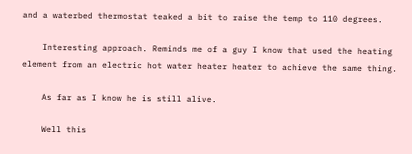and a waterbed thermostat teaked a bit to raise the temp to 110 degrees.

    Interesting approach. Reminds me of a guy I know that used the heating element from an electric hot water heater heater to achieve the same thing.

    As far as I know he is still alive.

    Well this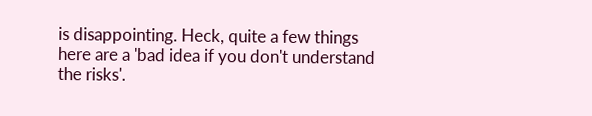is disappointing. Heck, quite a few things here are a 'bad idea if you don't understand the risks'.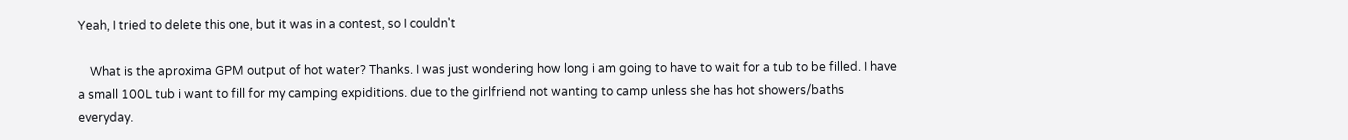Yeah, I tried to delete this one, but it was in a contest, so I couldn't

    What is the aproxima GPM output of hot water? Thanks. I was just wondering how long i am going to have to wait for a tub to be filled. I have a small 100L tub i want to fill for my camping expiditions. due to the girlfriend not wanting to camp unless she has hot showers/baths everyday.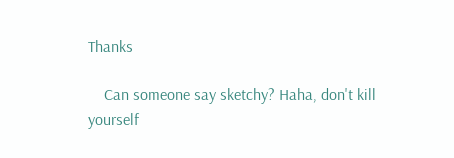Thanks

    Can someone say sketchy? Haha, don't kill yourself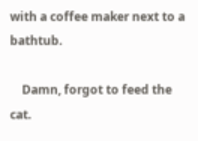with a coffee maker next to a bathtub.

    Damn, forgot to feed the cat.